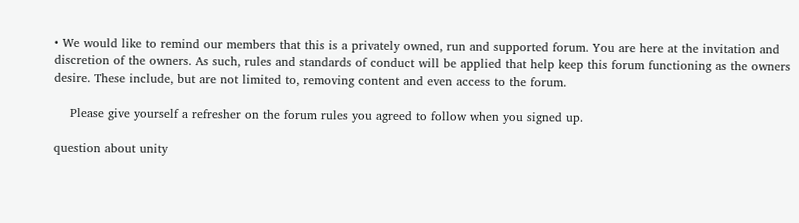• We would like to remind our members that this is a privately owned, run and supported forum. You are here at the invitation and discretion of the owners. As such, rules and standards of conduct will be applied that help keep this forum functioning as the owners desire. These include, but are not limited to, removing content and even access to the forum.

    Please give yourself a refresher on the forum rules you agreed to follow when you signed up.

question about unity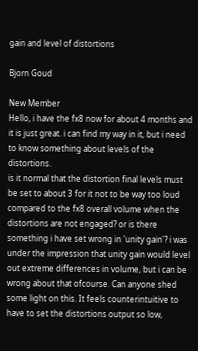gain and level of distortions

Bjorn Goud

New Member
Hello, i have the fx8 now for about 4 months and it is just great. i can find my way in it, but i need to know something about levels of the distortions.
is it normal that the distortion final levels must be set to about 3 for it not to be way too loud compared to the fx8 overall volume when the distortions are not engaged? or is there something i have set wrong in 'unity gain'? i was under the impression that unity gain would level out extreme differences in volume, but i can be wrong about that ofcourse. Can anyone shed some light on this. It feels counterintuitive to have to set the distortions output so low,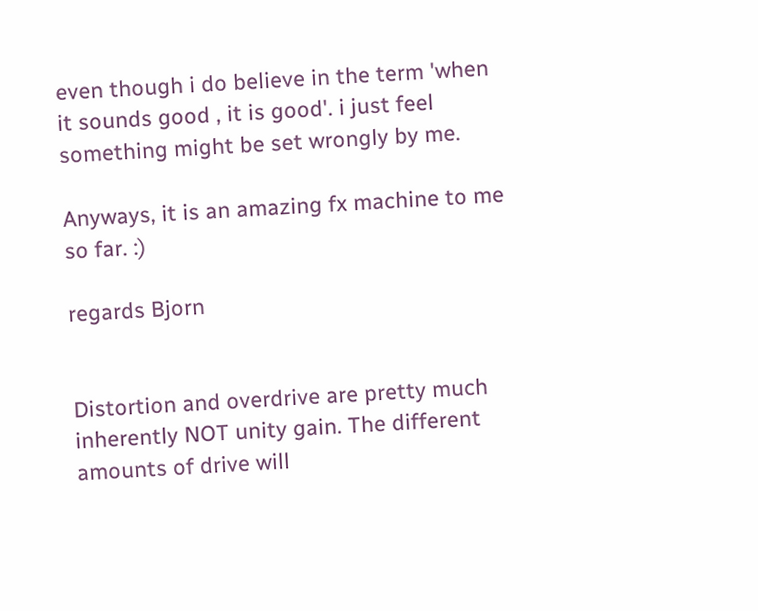even though i do believe in the term 'when it sounds good , it is good'. i just feel something might be set wrongly by me.

Anyways, it is an amazing fx machine to me so far. :)

regards Bjorn


Distortion and overdrive are pretty much inherently NOT unity gain. The different amounts of drive will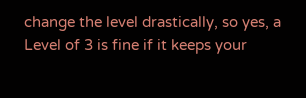change the level drastically, so yes, a Level of 3 is fine if it keeps your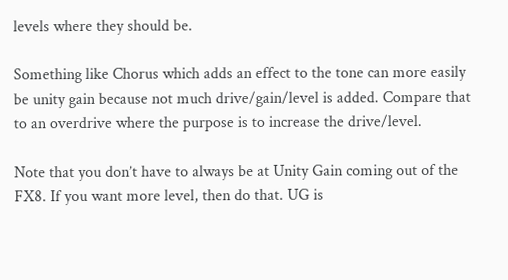levels where they should be.

Something like Chorus which adds an effect to the tone can more easily be unity gain because not much drive/gain/level is added. Compare that to an overdrive where the purpose is to increase the drive/level.

Note that you don’t have to always be at Unity Gain coming out of the FX8. If you want more level, then do that. UG is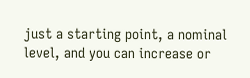just a starting point, a nominal level, and you can increase or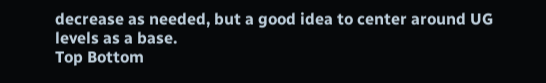decrease as needed, but a good idea to center around UG levels as a base.
Top Bottom